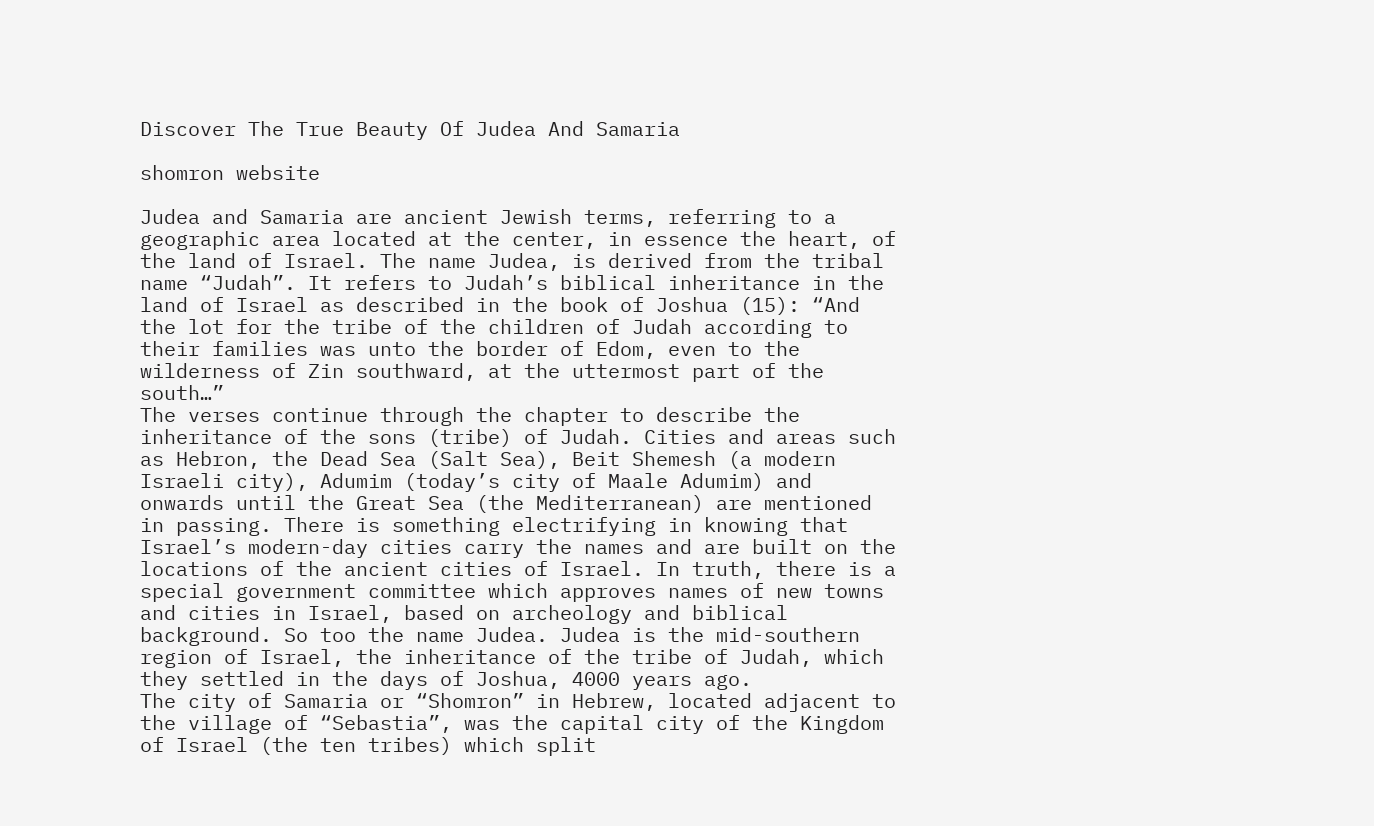Discover The True Beauty Of Judea And Samaria

shomron website

Judea and Samaria are ancient Jewish terms, referring to a geographic area located at the center, in essence the heart, of the land of Israel. The name Judea, is derived from the tribal name “Judah”. It refers to Judah’s biblical inheritance in the land of Israel as described in the book of Joshua (15): “And the lot for the tribe of the children of Judah according to their families was unto the border of Edom, even to the wilderness of Zin southward, at the uttermost part of the south…”
The verses continue through the chapter to describe the inheritance of the sons (tribe) of Judah. Cities and areas such as Hebron, the Dead Sea (Salt Sea), Beit Shemesh (a modern Israeli city), Adumim (today’s city of Maale Adumim) and onwards until the Great Sea (the Mediterranean) are mentioned in passing. There is something electrifying in knowing that Israel’s modern-day cities carry the names and are built on the locations of the ancient cities of Israel. In truth, there is a special government committee which approves names of new towns and cities in Israel, based on archeology and biblical background. So too the name Judea. Judea is the mid-southern region of Israel, the inheritance of the tribe of Judah, which they settled in the days of Joshua, 4000 years ago.
The city of Samaria or “Shomron” in Hebrew, located adjacent to the village of “Sebastia”, was the capital city of the Kingdom of Israel (the ten tribes) which split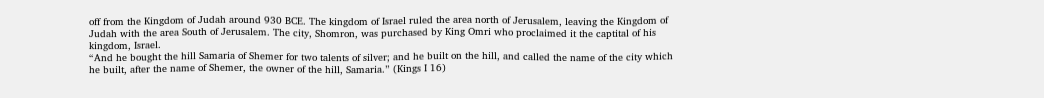off from the Kingdom of Judah around 930 BCE. The kingdom of Israel ruled the area north of Jerusalem, leaving the Kingdom of Judah with the area South of Jerusalem. The city, Shomron, was purchased by King Omri who proclaimed it the captital of his kingdom, Israel.
“And he bought the hill Samaria of Shemer for two talents of silver; and he built on the hill, and called the name of the city which he built, after the name of Shemer, the owner of the hill, Samaria.” (Kings I 16)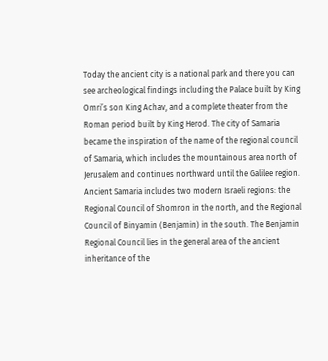Today the ancient city is a national park and there you can see archeological findings including the Palace built by King Omri’s son King Achav, and a complete theater from the Roman period built by King Herod. The city of Samaria became the inspiration of the name of the regional council of Samaria, which includes the mountainous area north of Jerusalem and continues northward until the Galilee region.
Ancient Samaria includes two modern Israeli regions: the Regional Council of Shomron in the north, and the Regional Council of Binyamin (Benjamin) in the south. The Benjamin Regional Council lies in the general area of the ancient inheritance of the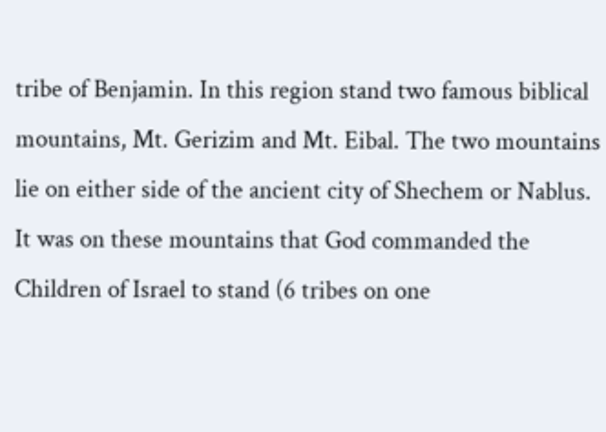tribe of Benjamin. In this region stand two famous biblical mountains, Mt. Gerizim and Mt. Eibal. The two mountains lie on either side of the ancient city of Shechem or Nablus. It was on these mountains that God commanded the Children of Israel to stand (6 tribes on one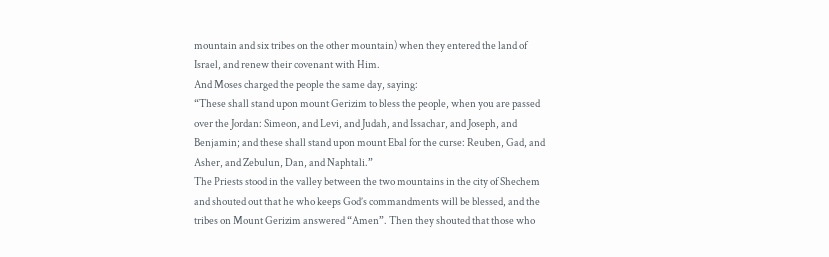mountain and six tribes on the other mountain) when they entered the land of Israel, and renew their covenant with Him.
And Moses charged the people the same day, saying:
“These shall stand upon mount Gerizim to bless the people, when you are passed over the Jordan: Simeon, and Levi, and Judah, and Issachar, and Joseph, and Benjamin; and these shall stand upon mount Ebal for the curse: Reuben, Gad, and Asher, and Zebulun, Dan, and Naphtali.”
The Priests stood in the valley between the two mountains in the city of Shechem and shouted out that he who keeps God’s commandments will be blessed, and the tribes on Mount Gerizim answered “Amen”. Then they shouted that those who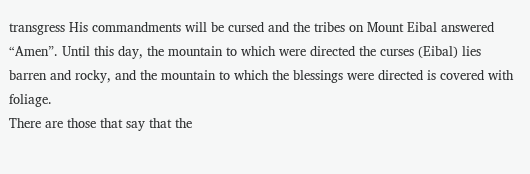transgress His commandments will be cursed and the tribes on Mount Eibal answered “Amen”. Until this day, the mountain to which were directed the curses (Eibal) lies barren and rocky, and the mountain to which the blessings were directed is covered with foliage.
There are those that say that the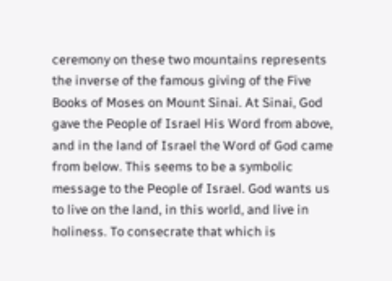ceremony on these two mountains represents the inverse of the famous giving of the Five Books of Moses on Mount Sinai. At Sinai, God gave the People of Israel His Word from above, and in the land of Israel the Word of God came from below. This seems to be a symbolic message to the People of Israel. God wants us to live on the land, in this world, and live in holiness. To consecrate that which is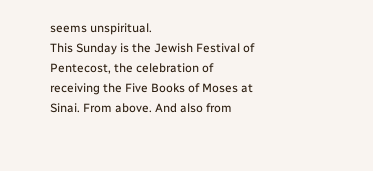seems unspiritual.
This Sunday is the Jewish Festival of Pentecost, the celebration of receiving the Five Books of Moses at Sinai. From above. And also from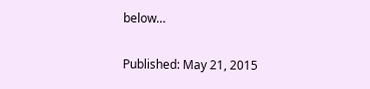below…

Published: May 21, 2015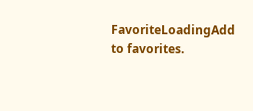FavoriteLoadingAdd to favorites.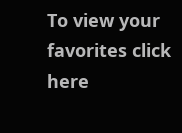To view your favorites click here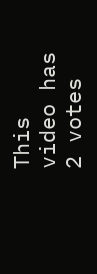This video has 2 votes